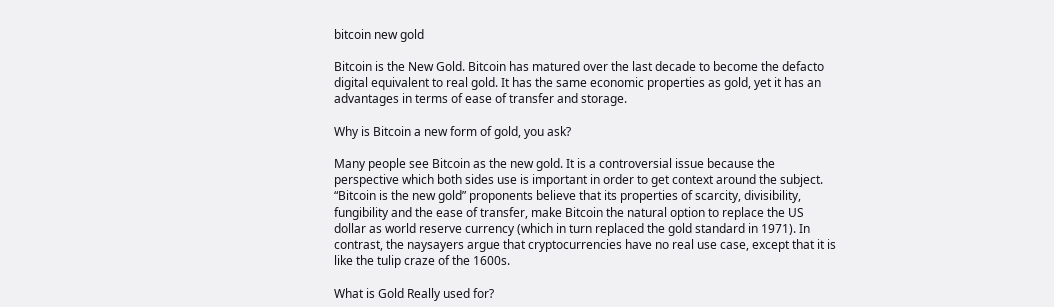bitcoin new gold

Bitcoin is the New Gold. Bitcoin has matured over the last decade to become the defacto digital equivalent to real gold. It has the same economic properties as gold, yet it has an advantages in terms of ease of transfer and storage.

Why is Bitcoin a new form of gold, you ask?

Many people see Bitcoin as the new gold. It is a controversial issue because the perspective which both sides use is important in order to get context around the subject. “Bitcoin is the new gold” proponents believe that its properties of scarcity, divisibility, fungibility and the ease of transfer, make Bitcoin the natural option to replace the US dollar as world reserve currency (which in turn replaced the gold standard in 1971). In contrast, the naysayers argue that cryptocurrencies have no real use case, except that it is like the tulip craze of the 1600s.

What is Gold Really used for?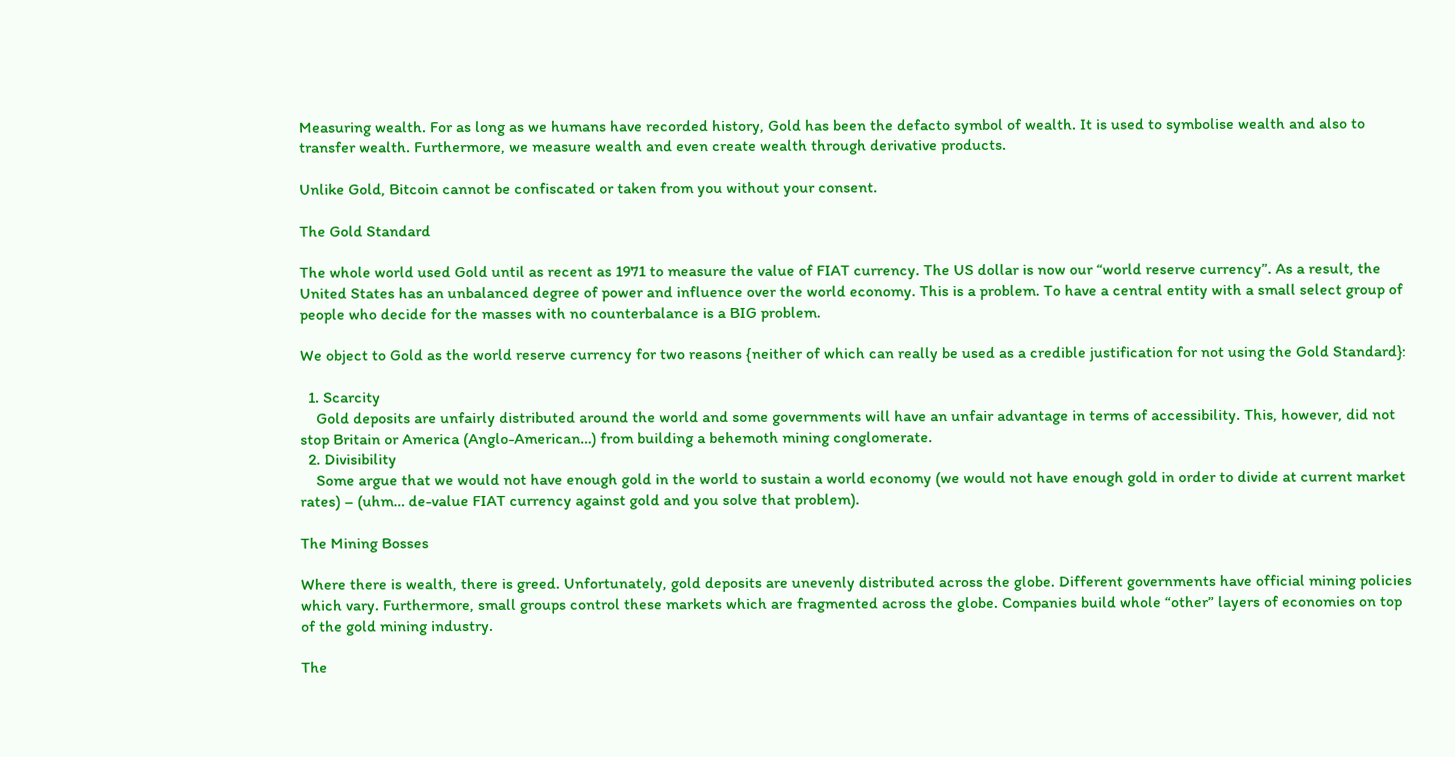Measuring wealth. For as long as we humans have recorded history, Gold has been the defacto symbol of wealth. It is used to symbolise wealth and also to transfer wealth. Furthermore, we measure wealth and even create wealth through derivative products.

Unlike Gold, Bitcoin cannot be confiscated or taken from you without your consent.

The Gold Standard

The whole world used Gold until as recent as 1971 to measure the value of FIAT currency. The US dollar is now our “world reserve currency”. As a result, the United States has an unbalanced degree of power and influence over the world economy. This is a problem. To have a central entity with a small select group of people who decide for the masses with no counterbalance is a BIG problem.

We object to Gold as the world reserve currency for two reasons {neither of which can really be used as a credible justification for not using the Gold Standard}:

  1. Scarcity
    Gold deposits are unfairly distributed around the world and some governments will have an unfair advantage in terms of accessibility. This, however, did not stop Britain or America (Anglo-American…) from building a behemoth mining conglomerate.
  2. Divisibility
    Some argue that we would not have enough gold in the world to sustain a world economy (we would not have enough gold in order to divide at current market rates) – (uhm… de-value FIAT currency against gold and you solve that problem).

The Mining Bosses

Where there is wealth, there is greed. Unfortunately, gold deposits are unevenly distributed across the globe. Different governments have official mining policies which vary. Furthermore, small groups control these markets which are fragmented across the globe. Companies build whole “other” layers of economies on top of the gold mining industry.

The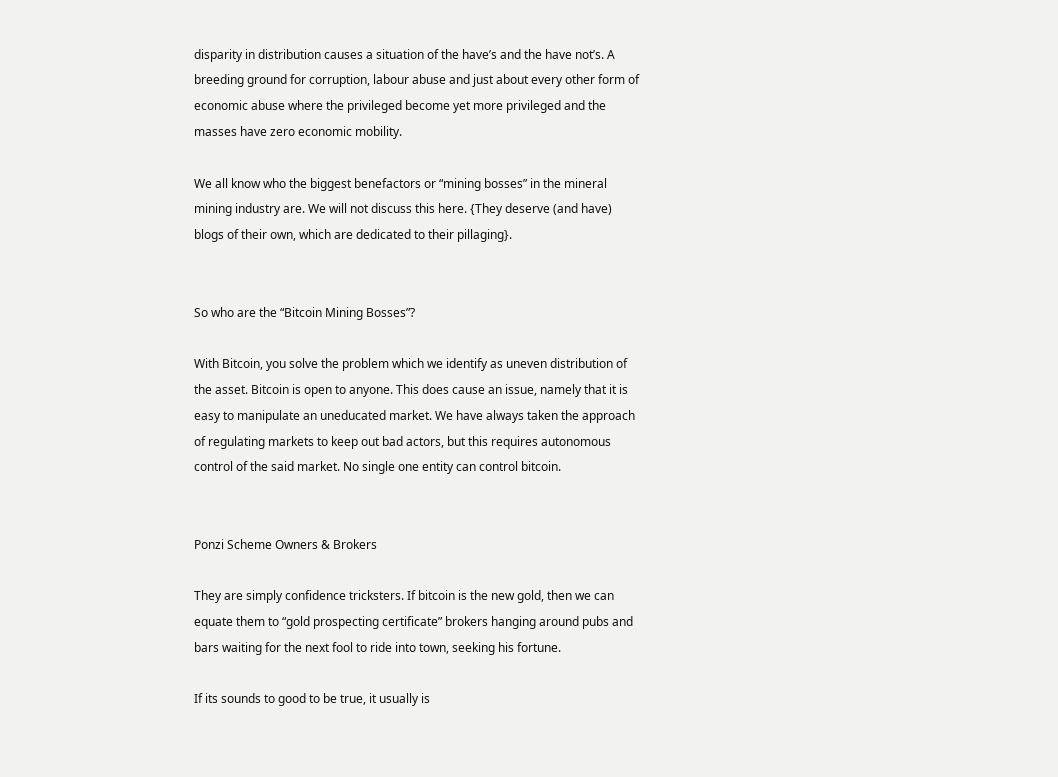disparity in distribution causes a situation of the have’s and the have not’s. A breeding ground for corruption, labour abuse and just about every other form of economic abuse where the privileged become yet more privileged and the masses have zero economic mobility.

We all know who the biggest benefactors or “mining bosses” in the mineral mining industry are. We will not discuss this here. {They deserve (and have) blogs of their own, which are dedicated to their pillaging}.


So who are the “Bitcoin Mining Bosses”?

With Bitcoin, you solve the problem which we identify as uneven distribution of the asset. Bitcoin is open to anyone. This does cause an issue, namely that it is easy to manipulate an uneducated market. We have always taken the approach of regulating markets to keep out bad actors, but this requires autonomous control of the said market. No single one entity can control bitcoin.


Ponzi Scheme Owners & Brokers

They are simply confidence tricksters. If bitcoin is the new gold, then we can equate them to “gold prospecting certificate” brokers hanging around pubs and bars waiting for the next fool to ride into town, seeking his fortune.

If its sounds to good to be true, it usually is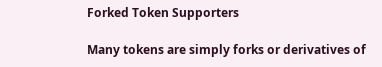Forked Token Supporters

Many tokens are simply forks or derivatives of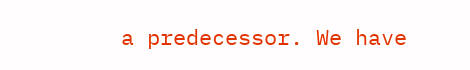a predecessor. We have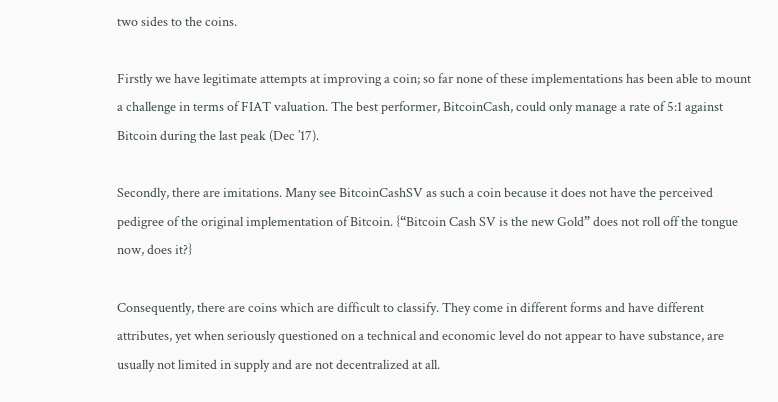two sides to the coins.

Firstly we have legitimate attempts at improving a coin; so far none of these implementations has been able to mount a challenge in terms of FIAT valuation. The best performer, BitcoinCash, could only manage a rate of 5:1 against Bitcoin during the last peak (Dec ’17).

Secondly, there are imitations. Many see BitcoinCashSV as such a coin because it does not have the perceived pedigree of the original implementation of Bitcoin. {“Bitcoin Cash SV is the new Gold” does not roll off the tongue now, does it?}

Consequently, there are coins which are difficult to classify. They come in different forms and have different attributes, yet when seriously questioned on a technical and economic level do not appear to have substance, are usually not limited in supply and are not decentralized at all.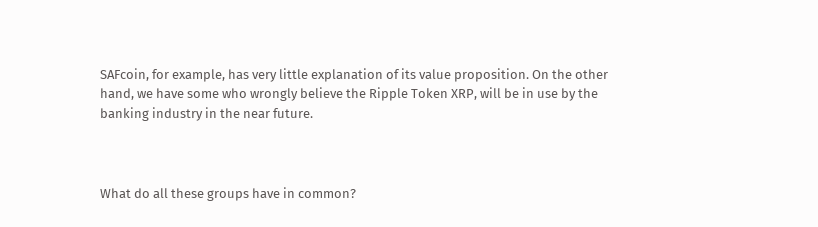SAFcoin, for example, has very little explanation of its value proposition. On the other hand, we have some who wrongly believe the Ripple Token XRP, will be in use by the banking industry in the near future.



What do all these groups have in common?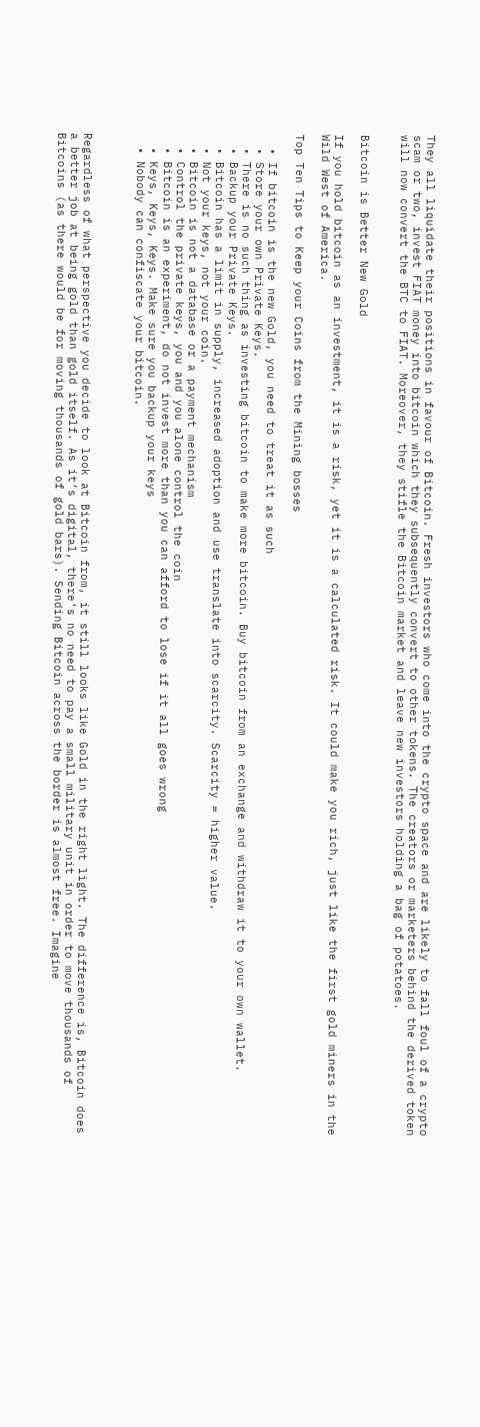They all liquidate their positions in favour of Bitcoin. Fresh investors who come into the crypto space and are likely to fall foul of a crypto scam or two, invest FIAT money into bitcoin which they subsequently convert to other tokens. The creators or marketers behind the derived token will now convert the BTC to FIAT. Moreover, they stifle the Bitcoin market and leave new investors holding a bag of potatoes.


Bitcoin is Better New Gold

If you hold bitcoin as an investment, it is a risk, yet it is a calculated risk. It could make you rich, just like the first gold miners in the Wild West of America.

Top Ten Tips to Keep your Coins from the Mining bosses

  • If bitcoin is the new Gold, you need to treat it as such
  • Store your own Private Keys.
  • There is no such thing as investing bitcoin to make more bitcoin. Buy bitcoin from an exchange and withdraw it to your own wallet.
  • Backup your Private Keys.
  • Bitcoin has a limit in supply, increased adoption and use translate into scarcity. Scarcity = higher value.
  • Not your keys, not your coin.
  • Bitcoin is not a database or a payment mechanism
  • Control the private keys, you and you alone control the coin
  • Bitcoin is an experiment, do not invest more than you can afford to lose if it all goes wrong
  • Keys, Keys, Keys. Make sure you backup your keys
  • Nobody can confiscate your bitcoin.



Regardless of what perspective you decide to look at Bitcoin from, it still looks like Gold in the right light. The difference is, Bitcoin does a better job at being gold than gold itself. As it’s digital, there’s no need to pay a small military unit in order to move thousands of Bitcoins (as there would be for moving thousands of gold bars). Sending Bitcoin across the border is almost free. Imagine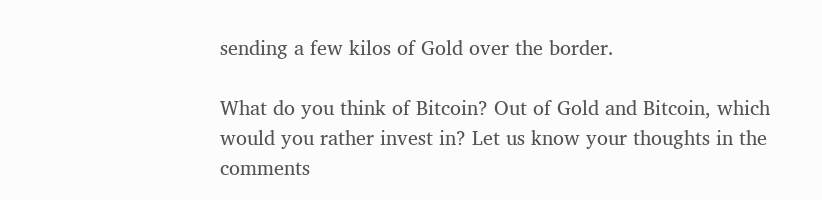sending a few kilos of Gold over the border.

What do you think of Bitcoin? Out of Gold and Bitcoin, which would you rather invest in? Let us know your thoughts in the comments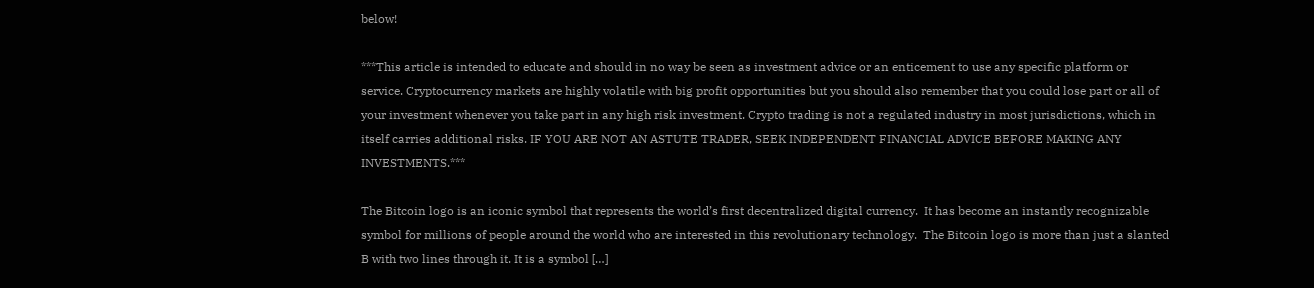below!

***This article is intended to educate and should in no way be seen as investment advice or an enticement to use any specific platform or service. Cryptocurrency markets are highly volatile with big profit opportunities but you should also remember that you could lose part or all of your investment whenever you take part in any high risk investment. Crypto trading is not a regulated industry in most jurisdictions, which in itself carries additional risks. IF YOU ARE NOT AN ASTUTE TRADER, SEEK INDEPENDENT FINANCIAL ADVICE BEFORE MAKING ANY INVESTMENTS.***

The Bitcoin logo is an iconic symbol that represents the world’s first decentralized digital currency.  It has become an instantly recognizable symbol for millions of people around the world who are interested in this revolutionary technology.  The Bitcoin logo is more than just a slanted B with two lines through it. It is a symbol […]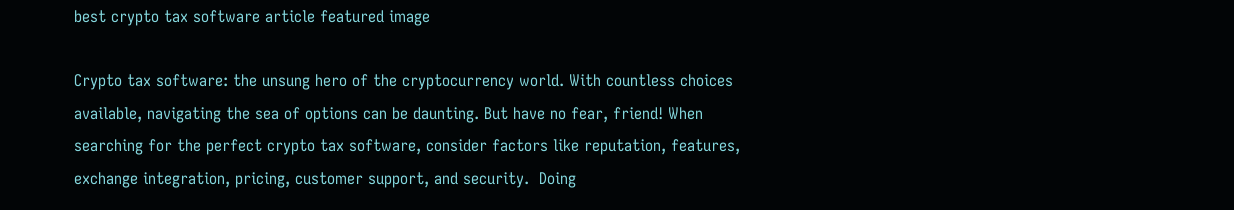best crypto tax software article featured image

Crypto tax software: the unsung hero of the cryptocurrency world. With countless choices available, navigating the sea of options can be daunting. But have no fear, friend! When searching for the perfect crypto tax software, consider factors like reputation, features, exchange integration, pricing, customer support, and security.  Doing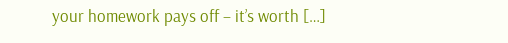your homework pays off – it’s worth […]